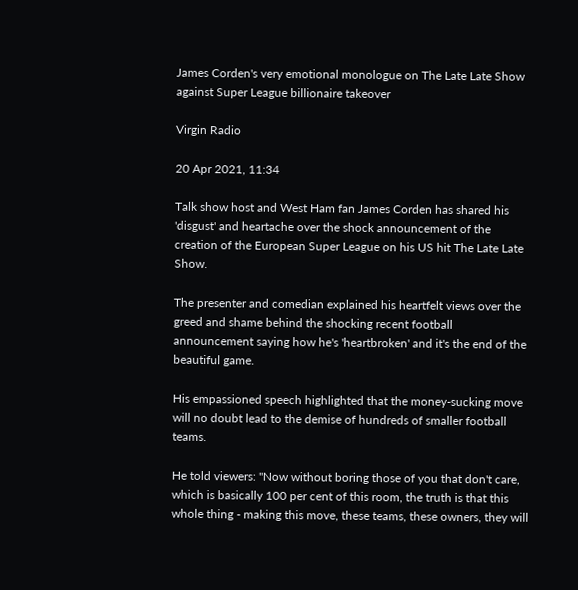James Corden's very emotional monologue on The Late Late Show against Super League billionaire takeover

Virgin Radio

20 Apr 2021, 11:34

Talk show host and West Ham fan James Corden has shared his 'disgust' and heartache over the shock announcement of the creation of the European Super League on his US hit The Late Late Show.

The presenter and comedian explained his heartfelt views over the greed and shame behind the shocking recent football announcement saying how he's 'heartbroken' and it's the end of the beautiful game.

His empassioned speech highlighted that the money-sucking move will no doubt lead to the demise of hundreds of smaller football teams.

He told viewers: "Now without boring those of you that don't care, which is basically 100 per cent of this room, the truth is that this whole thing - making this move, these teams, these owners, they will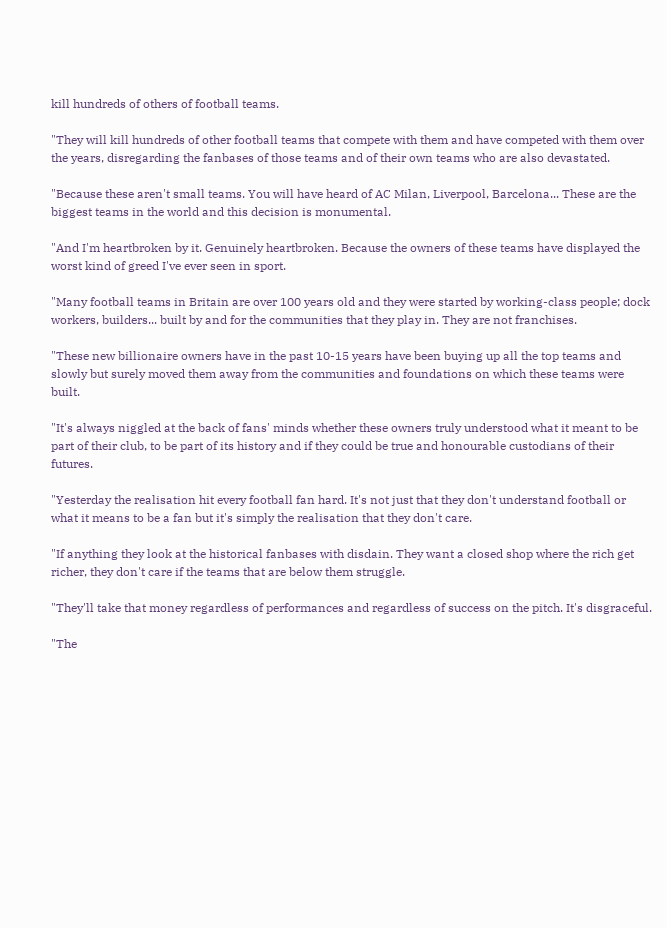kill hundreds of others of football teams.

"They will kill hundreds of other football teams that compete with them and have competed with them over the years, disregarding the fanbases of those teams and of their own teams who are also devastated.

"Because these aren't small teams. You will have heard of AC Milan, Liverpool, Barcelona... These are the biggest teams in the world and this decision is monumental.

"And I'm heartbroken by it. Genuinely heartbroken. Because the owners of these teams have displayed the worst kind of greed I've ever seen in sport.

"Many football teams in Britain are over 100 years old and they were started by working-class people; dock workers, builders... built by and for the communities that they play in. They are not franchises.

"These new billionaire owners have in the past 10-15 years have been buying up all the top teams and slowly but surely moved them away from the communities and foundations on which these teams were built.

"It's always niggled at the back of fans' minds whether these owners truly understood what it meant to be part of their club, to be part of its history and if they could be true and honourable custodians of their futures.

"Yesterday the realisation hit every football fan hard. It's not just that they don't understand football or what it means to be a fan but it's simply the realisation that they don't care.

"If anything they look at the historical fanbases with disdain. They want a closed shop where the rich get richer, they don't care if the teams that are below them struggle.

"They'll take that money regardless of performances and regardless of success on the pitch. It's disgraceful.

"The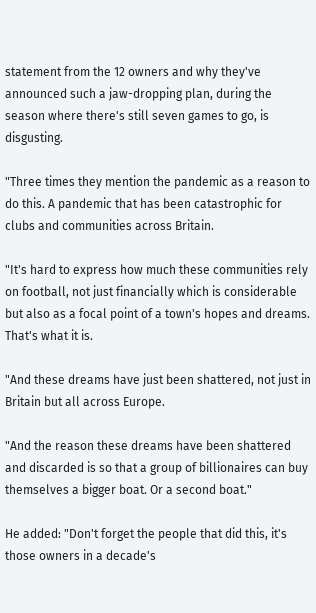statement from the 12 owners and why they've announced such a jaw-dropping plan, during the season where there's still seven games to go, is disgusting.

"Three times they mention the pandemic as a reason to do this. A pandemic that has been catastrophic for clubs and communities across Britain.

"It's hard to express how much these communities rely on football, not just financially which is considerable but also as a focal point of a town's hopes and dreams. That's what it is.

"And these dreams have just been shattered, not just in Britain but all across Europe.

"And the reason these dreams have been shattered and discarded is so that a group of billionaires can buy themselves a bigger boat. Or a second boat."

He added: "Don't forget the people that did this, it's those owners in a decade's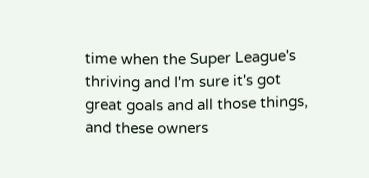time when the Super League's thriving and I'm sure it's got great goals and all those things, and these owners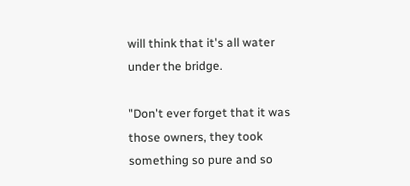will think that it's all water under the bridge.

"Don't ever forget that it was those owners, they took something so pure and so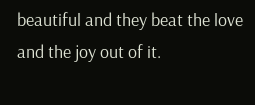beautiful and they beat the love and the joy out of it.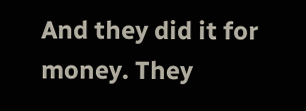And they did it for money. They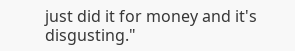just did it for money and it's disgusting."